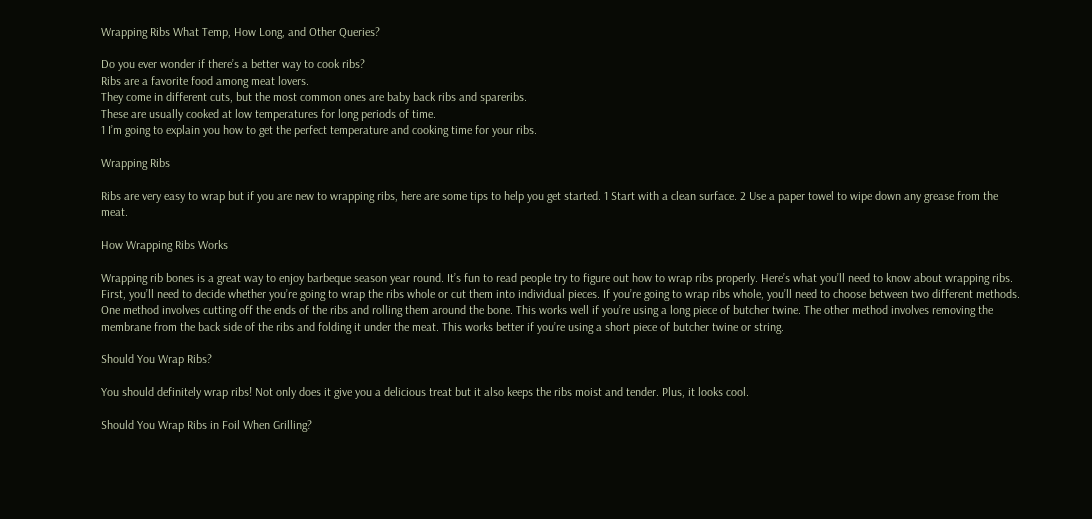Wrapping Ribs What Temp, How Long, and Other Queries?

Do you ever wonder if there’s a better way to cook ribs?
Ribs are a favorite food among meat lovers.
They come in different cuts, but the most common ones are baby back ribs and spareribs.
These are usually cooked at low temperatures for long periods of time.
1 I’m going to explain you how to get the perfect temperature and cooking time for your ribs.

Wrapping Ribs

Ribs are very easy to wrap but if you are new to wrapping ribs, here are some tips to help you get started. 1 Start with a clean surface. 2 Use a paper towel to wipe down any grease from the meat.

How Wrapping Ribs Works

Wrapping rib bones is a great way to enjoy barbeque season year round. It’s fun to read people try to figure out how to wrap ribs properly. Here’s what you’ll need to know about wrapping ribs. First, you’ll need to decide whether you’re going to wrap the ribs whole or cut them into individual pieces. If you’re going to wrap ribs whole, you’ll need to choose between two different methods. One method involves cutting off the ends of the ribs and rolling them around the bone. This works well if you’re using a long piece of butcher twine. The other method involves removing the membrane from the back side of the ribs and folding it under the meat. This works better if you’re using a short piece of butcher twine or string.

Should You Wrap Ribs?

You should definitely wrap ribs! Not only does it give you a delicious treat but it also keeps the ribs moist and tender. Plus, it looks cool.

Should You Wrap Ribs in Foil When Grilling?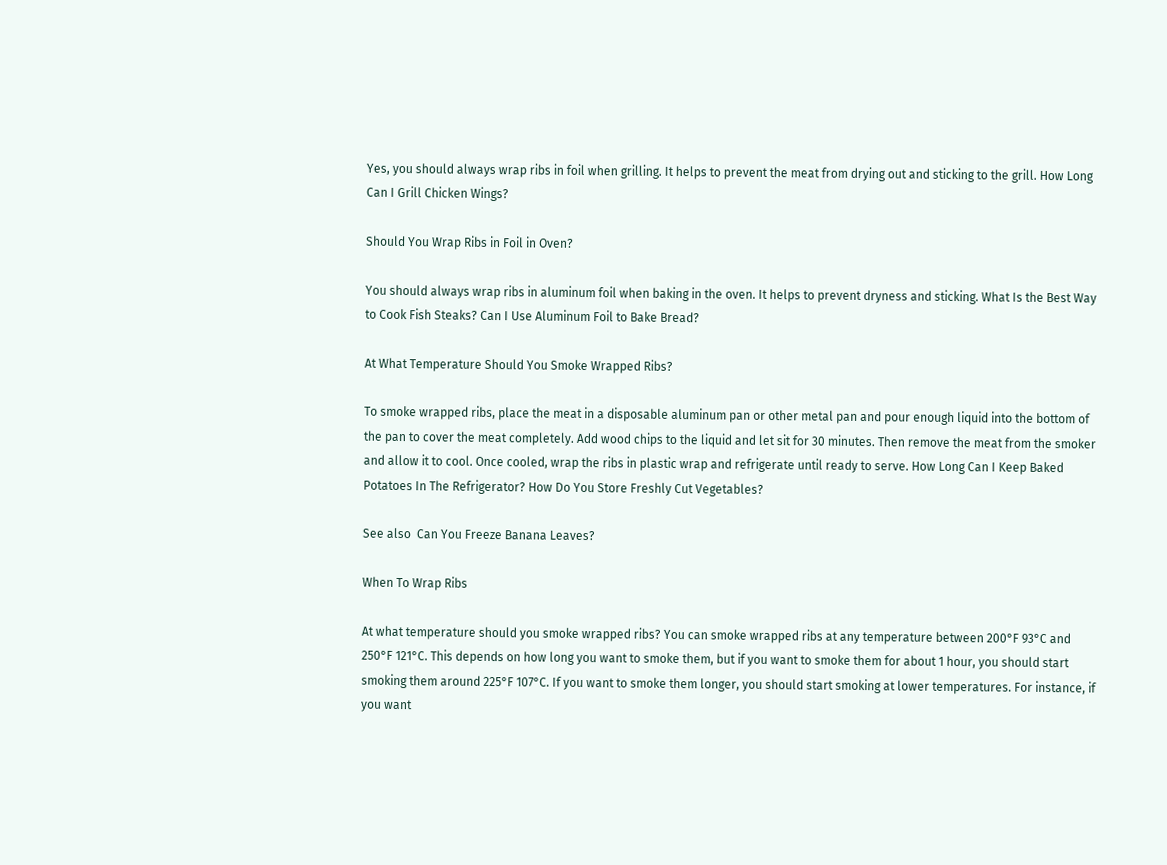Yes, you should always wrap ribs in foil when grilling. It helps to prevent the meat from drying out and sticking to the grill. How Long Can I Grill Chicken Wings?

Should You Wrap Ribs in Foil in Oven?

You should always wrap ribs in aluminum foil when baking in the oven. It helps to prevent dryness and sticking. What Is the Best Way to Cook Fish Steaks? Can I Use Aluminum Foil to Bake Bread?

At What Temperature Should You Smoke Wrapped Ribs?

To smoke wrapped ribs, place the meat in a disposable aluminum pan or other metal pan and pour enough liquid into the bottom of the pan to cover the meat completely. Add wood chips to the liquid and let sit for 30 minutes. Then remove the meat from the smoker and allow it to cool. Once cooled, wrap the ribs in plastic wrap and refrigerate until ready to serve. How Long Can I Keep Baked Potatoes In The Refrigerator? How Do You Store Freshly Cut Vegetables?

See also  Can You Freeze Banana Leaves?

When To Wrap Ribs

At what temperature should you smoke wrapped ribs? You can smoke wrapped ribs at any temperature between 200°F 93°C and 250°F 121°C. This depends on how long you want to smoke them, but if you want to smoke them for about 1 hour, you should start smoking them around 225°F 107°C. If you want to smoke them longer, you should start smoking at lower temperatures. For instance, if you want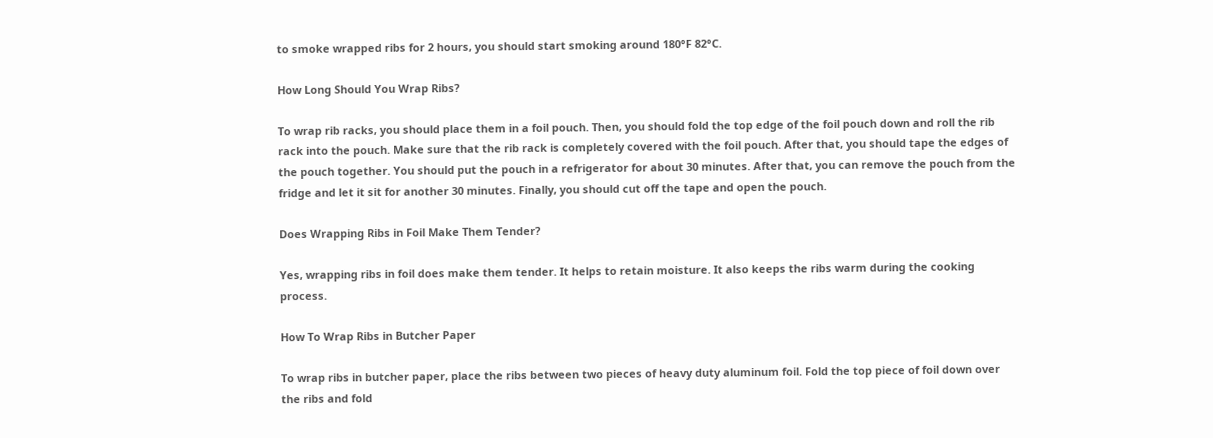to smoke wrapped ribs for 2 hours, you should start smoking around 180°F 82°C.

How Long Should You Wrap Ribs?

To wrap rib racks, you should place them in a foil pouch. Then, you should fold the top edge of the foil pouch down and roll the rib rack into the pouch. Make sure that the rib rack is completely covered with the foil pouch. After that, you should tape the edges of the pouch together. You should put the pouch in a refrigerator for about 30 minutes. After that, you can remove the pouch from the fridge and let it sit for another 30 minutes. Finally, you should cut off the tape and open the pouch.

Does Wrapping Ribs in Foil Make Them Tender?

Yes, wrapping ribs in foil does make them tender. It helps to retain moisture. It also keeps the ribs warm during the cooking process.

How To Wrap Ribs in Butcher Paper

To wrap ribs in butcher paper, place the ribs between two pieces of heavy duty aluminum foil. Fold the top piece of foil down over the ribs and fold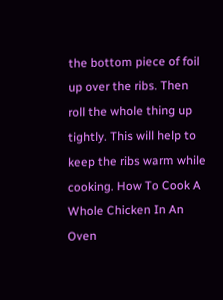the bottom piece of foil up over the ribs. Then roll the whole thing up tightly. This will help to keep the ribs warm while cooking. How To Cook A Whole Chicken In An Oven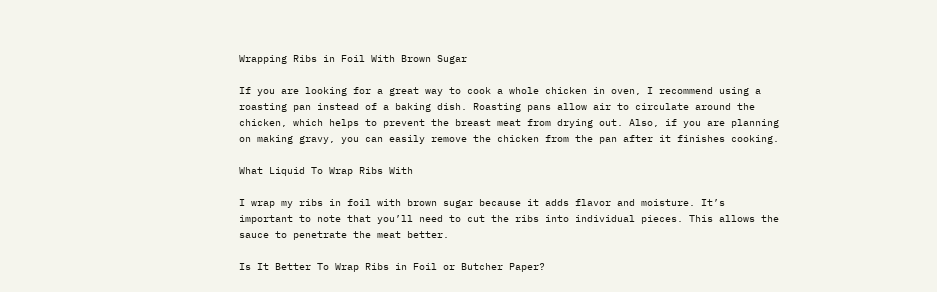Wrapping Ribs in Foil With Brown Sugar

If you are looking for a great way to cook a whole chicken in oven, I recommend using a roasting pan instead of a baking dish. Roasting pans allow air to circulate around the chicken, which helps to prevent the breast meat from drying out. Also, if you are planning on making gravy, you can easily remove the chicken from the pan after it finishes cooking.

What Liquid To Wrap Ribs With

I wrap my ribs in foil with brown sugar because it adds flavor and moisture. It’s important to note that you’ll need to cut the ribs into individual pieces. This allows the sauce to penetrate the meat better.

Is It Better To Wrap Ribs in Foil or Butcher Paper?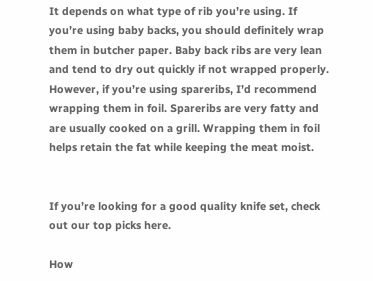It depends on what type of rib you’re using. If you’re using baby backs, you should definitely wrap them in butcher paper. Baby back ribs are very lean and tend to dry out quickly if not wrapped properly. However, if you’re using spareribs, I’d recommend wrapping them in foil. Spareribs are very fatty and are usually cooked on a grill. Wrapping them in foil helps retain the fat while keeping the meat moist.


If you’re looking for a good quality knife set, check out our top picks here.

How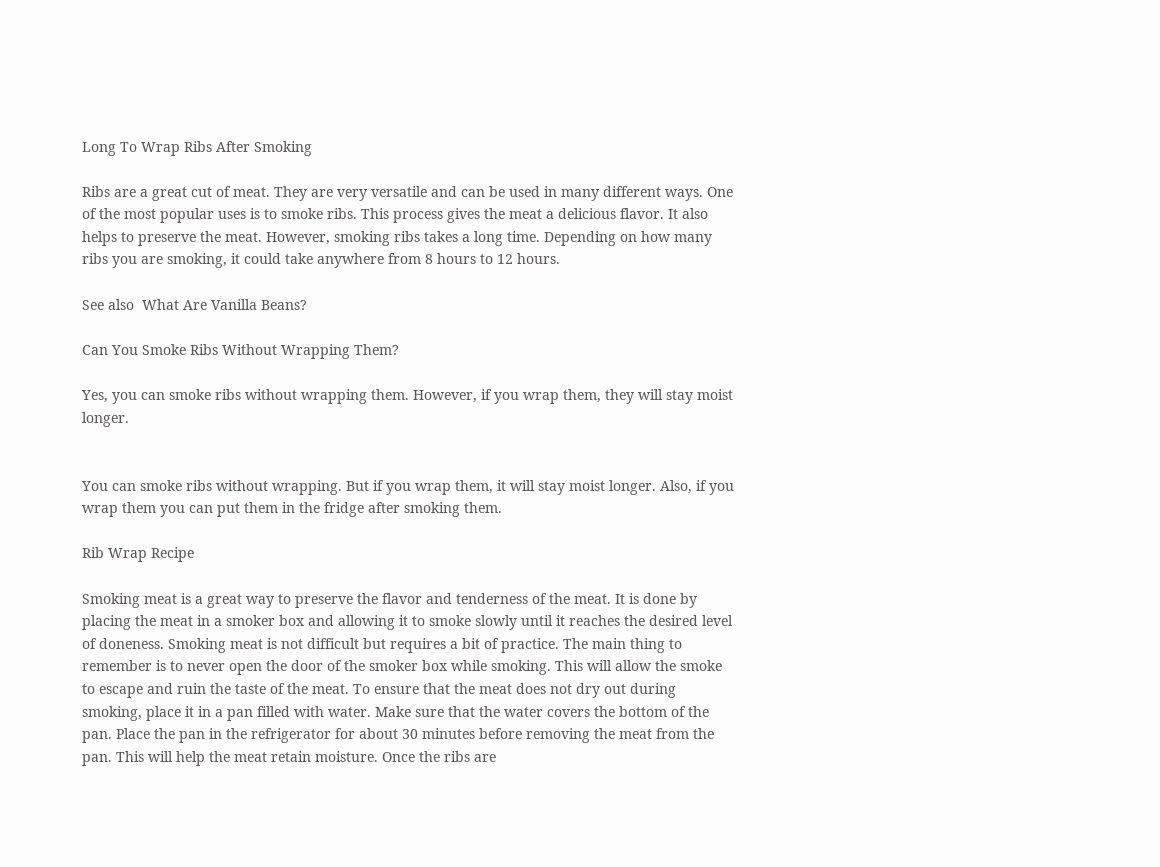Long To Wrap Ribs After Smoking

Ribs are a great cut of meat. They are very versatile and can be used in many different ways. One of the most popular uses is to smoke ribs. This process gives the meat a delicious flavor. It also helps to preserve the meat. However, smoking ribs takes a long time. Depending on how many ribs you are smoking, it could take anywhere from 8 hours to 12 hours.

See also  What Are Vanilla Beans?

Can You Smoke Ribs Without Wrapping Them?

Yes, you can smoke ribs without wrapping them. However, if you wrap them, they will stay moist longer.


You can smoke ribs without wrapping. But if you wrap them, it will stay moist longer. Also, if you wrap them you can put them in the fridge after smoking them.

Rib Wrap Recipe

Smoking meat is a great way to preserve the flavor and tenderness of the meat. It is done by placing the meat in a smoker box and allowing it to smoke slowly until it reaches the desired level of doneness. Smoking meat is not difficult but requires a bit of practice. The main thing to remember is to never open the door of the smoker box while smoking. This will allow the smoke to escape and ruin the taste of the meat. To ensure that the meat does not dry out during smoking, place it in a pan filled with water. Make sure that the water covers the bottom of the pan. Place the pan in the refrigerator for about 30 minutes before removing the meat from the pan. This will help the meat retain moisture. Once the ribs are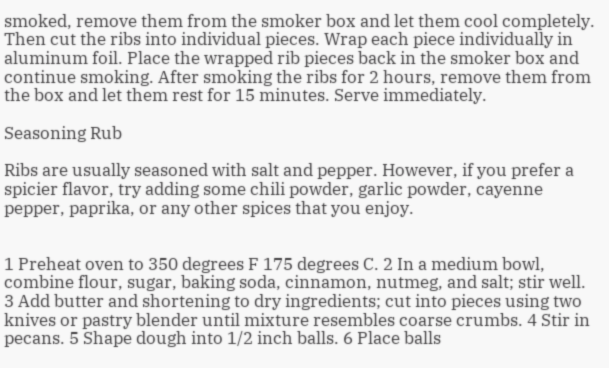smoked, remove them from the smoker box and let them cool completely. Then cut the ribs into individual pieces. Wrap each piece individually in aluminum foil. Place the wrapped rib pieces back in the smoker box and continue smoking. After smoking the ribs for 2 hours, remove them from the box and let them rest for 15 minutes. Serve immediately.

Seasoning Rub

Ribs are usually seasoned with salt and pepper. However, if you prefer a spicier flavor, try adding some chili powder, garlic powder, cayenne pepper, paprika, or any other spices that you enjoy.


1 Preheat oven to 350 degrees F 175 degrees C. 2 In a medium bowl, combine flour, sugar, baking soda, cinnamon, nutmeg, and salt; stir well. 3 Add butter and shortening to dry ingredients; cut into pieces using two knives or pastry blender until mixture resembles coarse crumbs. 4 Stir in pecans. 5 Shape dough into 1/2 inch balls. 6 Place balls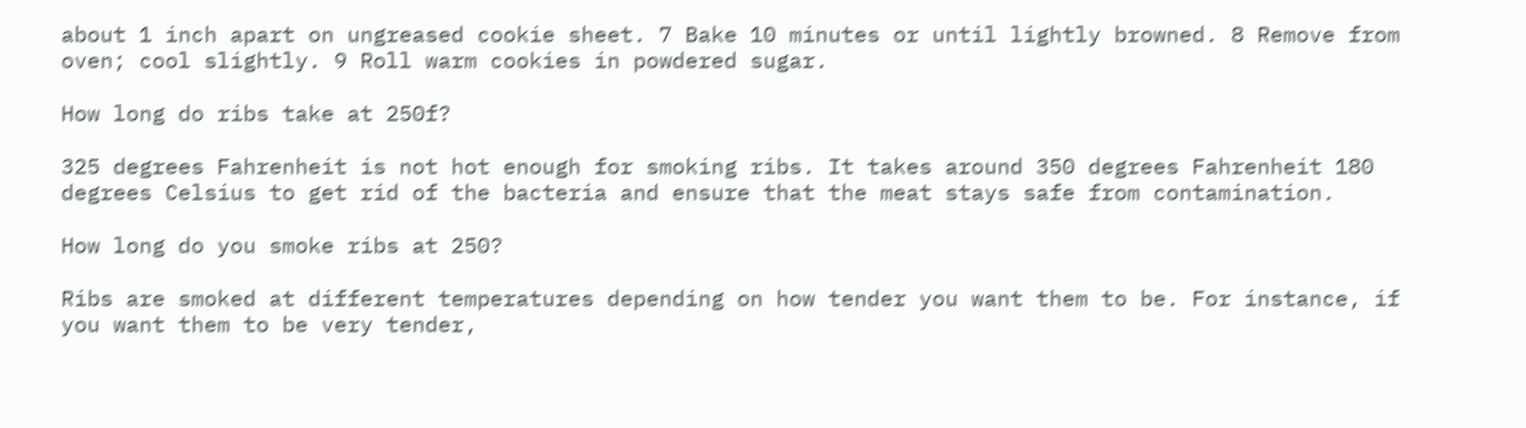about 1 inch apart on ungreased cookie sheet. 7 Bake 10 minutes or until lightly browned. 8 Remove from oven; cool slightly. 9 Roll warm cookies in powdered sugar.

How long do ribs take at 250f?

325 degrees Fahrenheit is not hot enough for smoking ribs. It takes around 350 degrees Fahrenheit 180 degrees Celsius to get rid of the bacteria and ensure that the meat stays safe from contamination.

How long do you smoke ribs at 250?

Ribs are smoked at different temperatures depending on how tender you want them to be. For instance, if you want them to be very tender,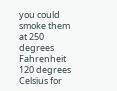you could smoke them at 250 degrees Fahrenheit 120 degrees Celsius for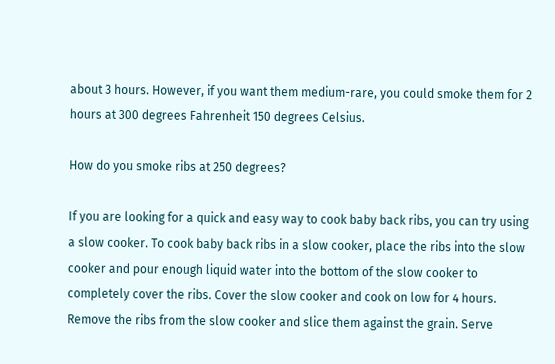about 3 hours. However, if you want them medium-rare, you could smoke them for 2 hours at 300 degrees Fahrenheit 150 degrees Celsius.

How do you smoke ribs at 250 degrees?

If you are looking for a quick and easy way to cook baby back ribs, you can try using a slow cooker. To cook baby back ribs in a slow cooker, place the ribs into the slow cooker and pour enough liquid water into the bottom of the slow cooker to completely cover the ribs. Cover the slow cooker and cook on low for 4 hours. Remove the ribs from the slow cooker and slice them against the grain. Serve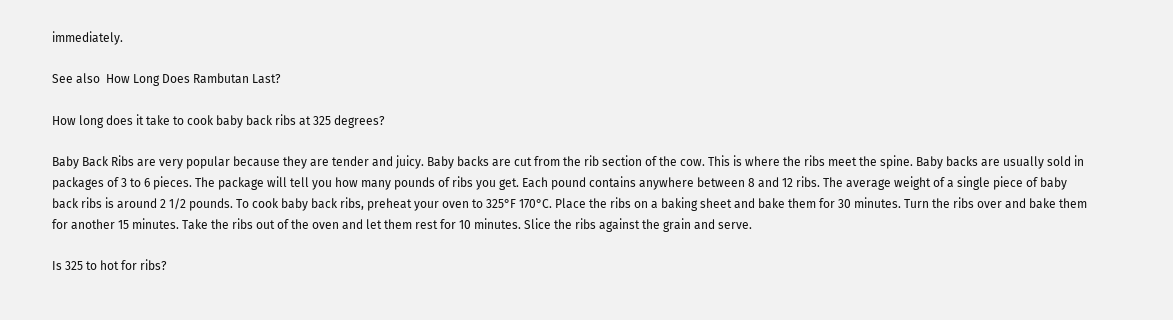immediately.

See also  How Long Does Rambutan Last?

How long does it take to cook baby back ribs at 325 degrees?

Baby Back Ribs are very popular because they are tender and juicy. Baby backs are cut from the rib section of the cow. This is where the ribs meet the spine. Baby backs are usually sold in packages of 3 to 6 pieces. The package will tell you how many pounds of ribs you get. Each pound contains anywhere between 8 and 12 ribs. The average weight of a single piece of baby back ribs is around 2 1/2 pounds. To cook baby back ribs, preheat your oven to 325°F 170°C. Place the ribs on a baking sheet and bake them for 30 minutes. Turn the ribs over and bake them for another 15 minutes. Take the ribs out of the oven and let them rest for 10 minutes. Slice the ribs against the grain and serve.

Is 325 to hot for ribs?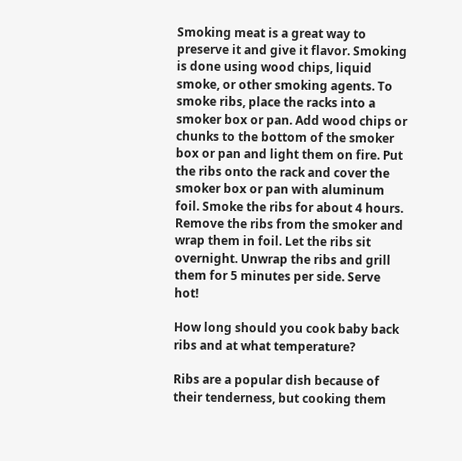Smoking meat is a great way to preserve it and give it flavor. Smoking is done using wood chips, liquid smoke, or other smoking agents. To smoke ribs, place the racks into a smoker box or pan. Add wood chips or chunks to the bottom of the smoker box or pan and light them on fire. Put the ribs onto the rack and cover the smoker box or pan with aluminum foil. Smoke the ribs for about 4 hours. Remove the ribs from the smoker and wrap them in foil. Let the ribs sit overnight. Unwrap the ribs and grill them for 5 minutes per side. Serve hot!

How long should you cook baby back ribs and at what temperature?

Ribs are a popular dish because of their tenderness, but cooking them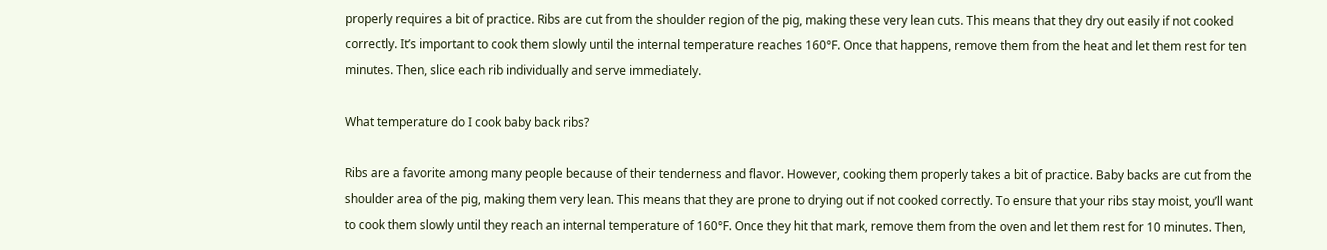properly requires a bit of practice. Ribs are cut from the shoulder region of the pig, making these very lean cuts. This means that they dry out easily if not cooked correctly. It’s important to cook them slowly until the internal temperature reaches 160°F. Once that happens, remove them from the heat and let them rest for ten minutes. Then, slice each rib individually and serve immediately.

What temperature do I cook baby back ribs?

Ribs are a favorite among many people because of their tenderness and flavor. However, cooking them properly takes a bit of practice. Baby backs are cut from the shoulder area of the pig, making them very lean. This means that they are prone to drying out if not cooked correctly. To ensure that your ribs stay moist, you’ll want to cook them slowly until they reach an internal temperature of 160°F. Once they hit that mark, remove them from the oven and let them rest for 10 minutes. Then,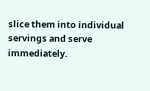slice them into individual servings and serve immediately.